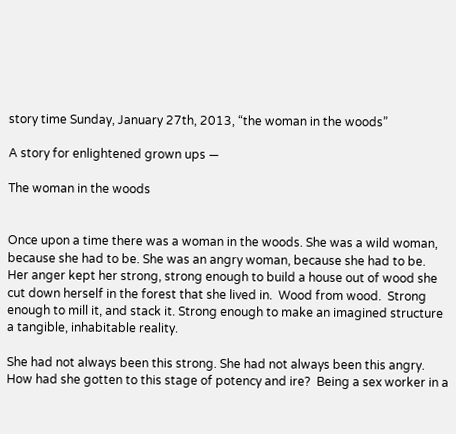story time Sunday, January 27th, 2013, “the woman in the woods”

A story for enlightened grown ups —

The woman in the woods


Once upon a time there was a woman in the woods. She was a wild woman, because she had to be. She was an angry woman, because she had to be.  Her anger kept her strong, strong enough to build a house out of wood she cut down herself in the forest that she lived in.  Wood from wood.  Strong enough to mill it, and stack it. Strong enough to make an imagined structure a tangible, inhabitable reality.

She had not always been this strong. She had not always been this angry.  How had she gotten to this stage of potency and ire?  Being a sex worker in a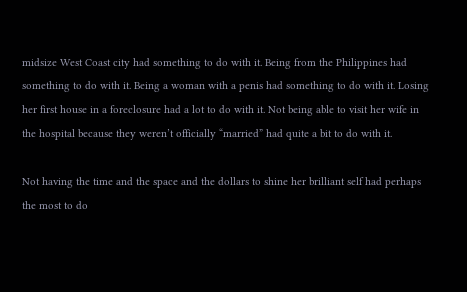midsize West Coast city had something to do with it. Being from the Philippines had something to do with it. Being a woman with a penis had something to do with it. Losing her first house in a foreclosure had a lot to do with it. Not being able to visit her wife in the hospital because they weren’t officially “married” had quite a bit to do with it.

Not having the time and the space and the dollars to shine her brilliant self had perhaps the most to do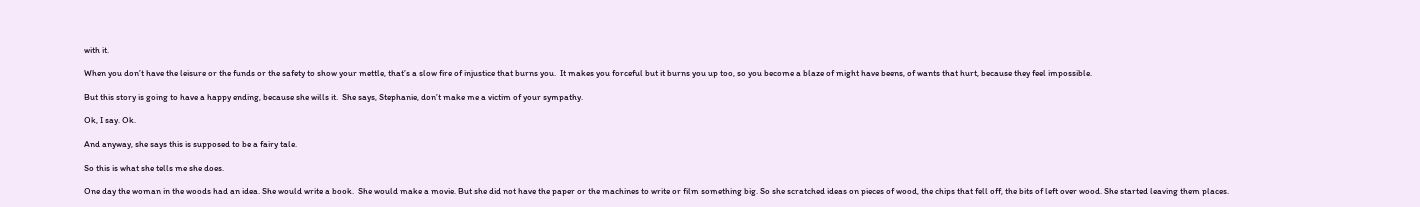with it.

When you don’t have the leisure or the funds or the safety to show your mettle, that’s a slow fire of injustice that burns you.  It makes you forceful but it burns you up too, so you become a blaze of might have beens, of wants that hurt, because they feel impossible.

But this story is going to have a happy ending, because she wills it.  She says, Stephanie, don’t make me a victim of your sympathy.

Ok, I say. Ok.

And anyway, she says this is supposed to be a fairy tale.

So this is what she tells me she does.

One day the woman in the woods had an idea. She would write a book.  She would make a movie. But she did not have the paper or the machines to write or film something big. So she scratched ideas on pieces of wood, the chips that fell off, the bits of left over wood. She started leaving them places.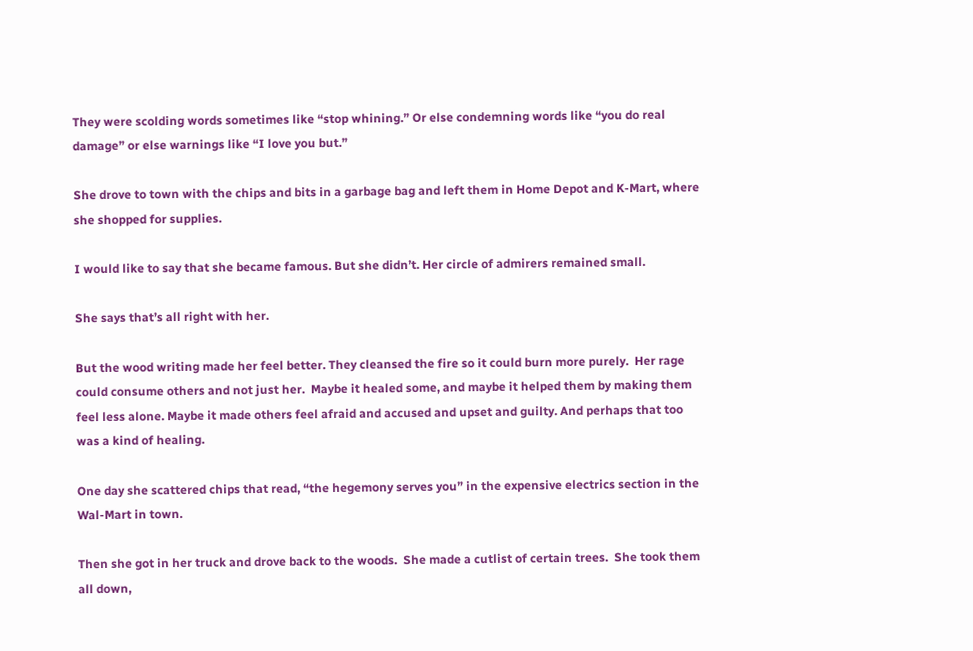They were scolding words sometimes like “stop whining.” Or else condemning words like “you do real damage” or else warnings like “I love you but.”

She drove to town with the chips and bits in a garbage bag and left them in Home Depot and K-Mart, where she shopped for supplies.

I would like to say that she became famous. But she didn’t. Her circle of admirers remained small.

She says that’s all right with her.

But the wood writing made her feel better. They cleansed the fire so it could burn more purely.  Her rage could consume others and not just her.  Maybe it healed some, and maybe it helped them by making them feel less alone. Maybe it made others feel afraid and accused and upset and guilty. And perhaps that too was a kind of healing.

One day she scattered chips that read, “the hegemony serves you” in the expensive electrics section in the Wal-Mart in town.

Then she got in her truck and drove back to the woods.  She made a cutlist of certain trees.  She took them all down,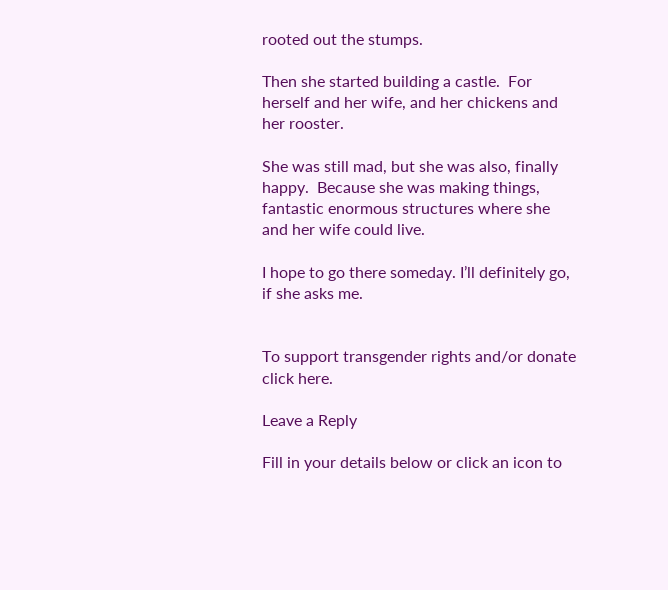rooted out the stumps.

Then she started building a castle.  For herself and her wife, and her chickens and her rooster.

She was still mad, but she was also, finally happy.  Because she was making things, fantastic enormous structures where she and her wife could live.

I hope to go there someday. I’ll definitely go, if she asks me.


To support transgender rights and/or donate click here.

Leave a Reply

Fill in your details below or click an icon to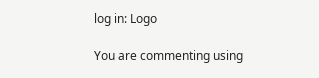log in: Logo

You are commenting using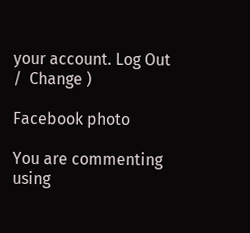your account. Log Out /  Change )

Facebook photo

You are commenting using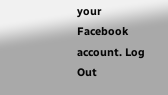your Facebook account. Log Out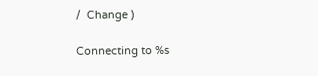/  Change )

Connecting to %s